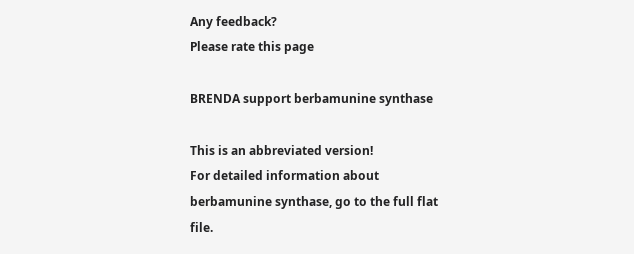Any feedback?
Please rate this page

BRENDA support berbamunine synthase

This is an abbreviated version!
For detailed information about berbamunine synthase, go to the full flat file.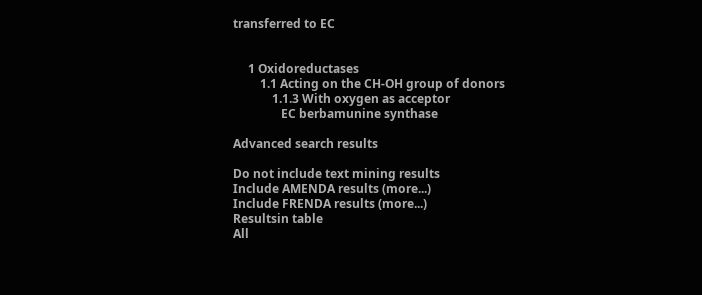transferred to EC


     1 Oxidoreductases
         1.1 Acting on the CH-OH group of donors
             1.1.3 With oxygen as acceptor
                EC berbamunine synthase

Advanced search results

Do not include text mining results
Include AMENDA results (more...)
Include FRENDA results (more...)
Resultsin table
All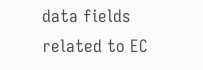data fields related to EC